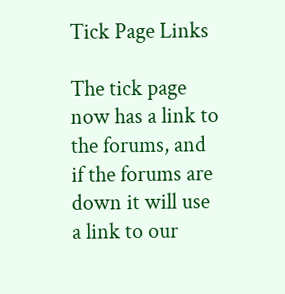Tick Page Links

The tick page now has a link to the forums, and if the forums are down it will use a link to our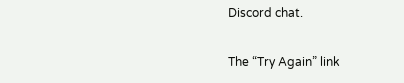Discord chat.

The “Try Again” link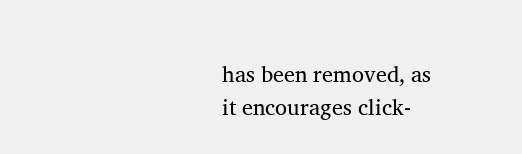has been removed, as it encourages click-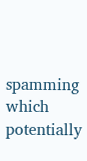spamming which potentially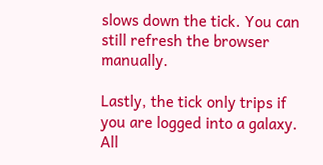slows down the tick. You can still refresh the browser manually.

Lastly, the tick only trips if you are logged into a galaxy. All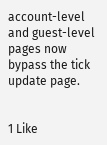account-level and guest-level pages now bypass the tick update page.


1 Like